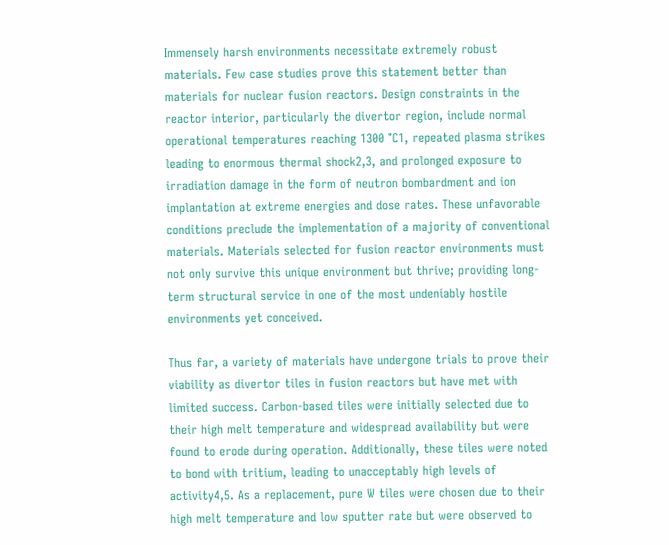Immensely harsh environments necessitate extremely robust materials. Few case studies prove this statement better than materials for nuclear fusion reactors. Design constraints in the reactor interior, particularly the divertor region, include normal operational temperatures reaching 1300 °C1, repeated plasma strikes leading to enormous thermal shock2,3, and prolonged exposure to irradiation damage in the form of neutron bombardment and ion implantation at extreme energies and dose rates. These unfavorable conditions preclude the implementation of a majority of conventional materials. Materials selected for fusion reactor environments must not only survive this unique environment but thrive; providing long-term structural service in one of the most undeniably hostile environments yet conceived.

Thus far, a variety of materials have undergone trials to prove their viability as divertor tiles in fusion reactors but have met with limited success. Carbon-based tiles were initially selected due to their high melt temperature and widespread availability but were found to erode during operation. Additionally, these tiles were noted to bond with tritium, leading to unacceptably high levels of activity4,5. As a replacement, pure W tiles were chosen due to their high melt temperature and low sputter rate but were observed to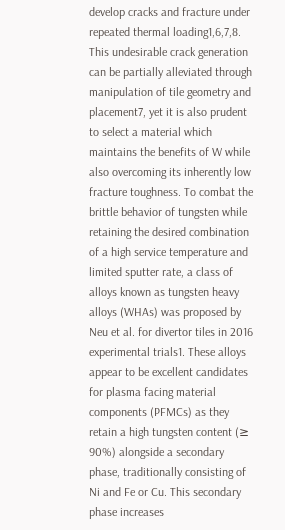develop cracks and fracture under repeated thermal loading1,6,7,8. This undesirable crack generation can be partially alleviated through manipulation of tile geometry and placement7, yet it is also prudent to select a material which maintains the benefits of W while also overcoming its inherently low fracture toughness. To combat the brittle behavior of tungsten while retaining the desired combination of a high service temperature and limited sputter rate, a class of alloys known as tungsten heavy alloys (WHAs) was proposed by Neu et al. for divertor tiles in 2016 experimental trials1. These alloys appear to be excellent candidates for plasma facing material components (PFMCs) as they retain a high tungsten content (≥ 90%) alongside a secondary phase, traditionally consisting of Ni and Fe or Cu. This secondary phase increases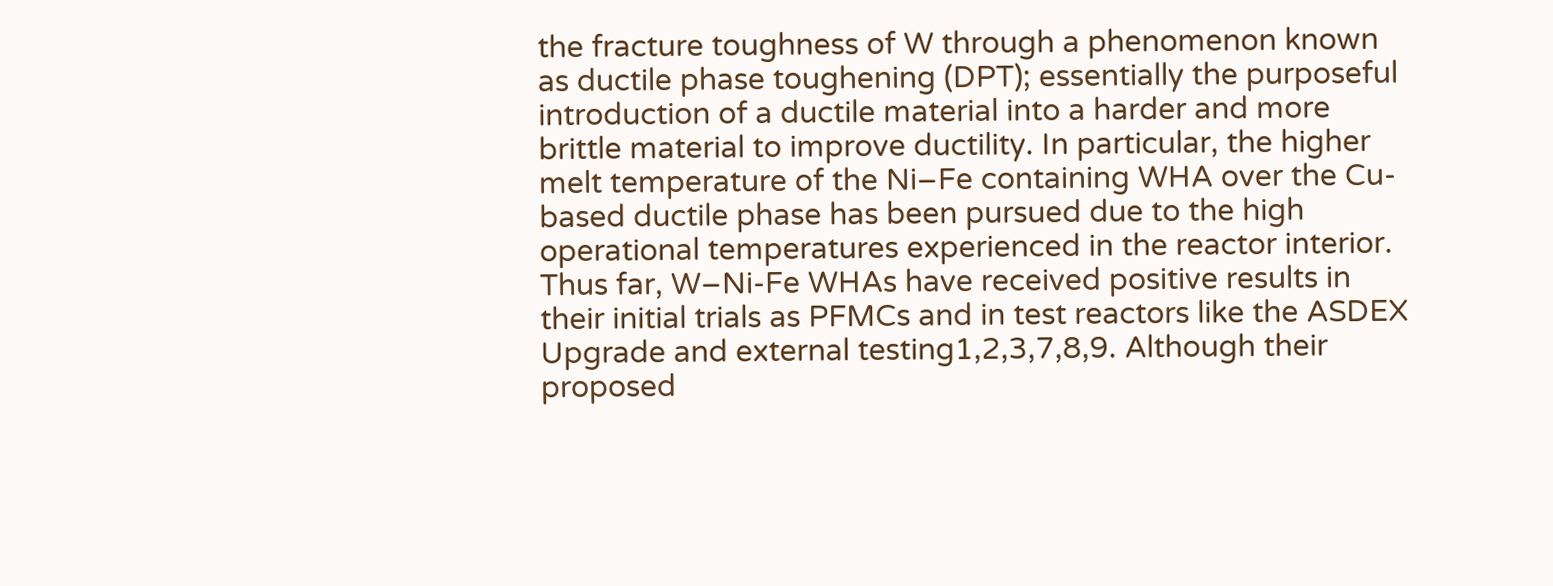the fracture toughness of W through a phenomenon known as ductile phase toughening (DPT); essentially the purposeful introduction of a ductile material into a harder and more brittle material to improve ductility. In particular, the higher melt temperature of the Ni–Fe containing WHA over the Cu-based ductile phase has been pursued due to the high operational temperatures experienced in the reactor interior. Thus far, W–Ni-Fe WHAs have received positive results in their initial trials as PFMCs and in test reactors like the ASDEX Upgrade and external testing1,2,3,7,8,9. Although their proposed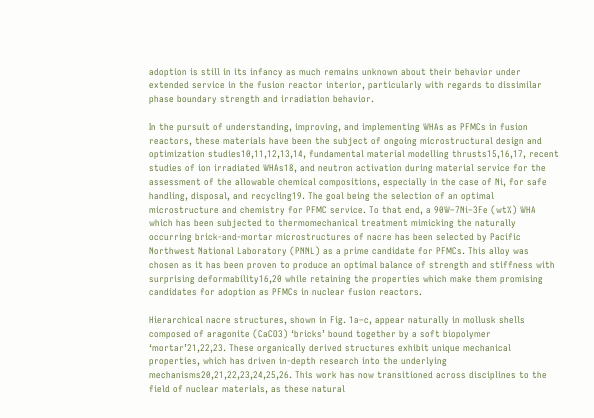adoption is still in its infancy as much remains unknown about their behavior under extended service in the fusion reactor interior, particularly with regards to dissimilar phase boundary strength and irradiation behavior.

In the pursuit of understanding, improving, and implementing WHAs as PFMCs in fusion reactors, these materials have been the subject of ongoing microstructural design and optimization studies10,11,12,13,14, fundamental material modelling thrusts15,16,17, recent studies of ion irradiated WHAs18, and neutron activation during material service for the assessment of the allowable chemical compositions, especially in the case of Ni, for safe handling, disposal, and recycling19. The goal being the selection of an optimal microstructure and chemistry for PFMC service. To that end, a 90W–7Ni–3Fe (wt%) WHA which has been subjected to thermomechanical treatment mimicking the naturally occurring brick-and-mortar microstructures of nacre has been selected by Pacific Northwest National Laboratory (PNNL) as a prime candidate for PFMCs. This alloy was chosen as it has been proven to produce an optimal balance of strength and stiffness with surprising deformability16,20 while retaining the properties which make them promising candidates for adoption as PFMCs in nuclear fusion reactors.

Hierarchical nacre structures, shown in Fig. 1a–c, appear naturally in mollusk shells composed of aragonite (CaCO3) ‘bricks’ bound together by a soft biopolymer ‘mortar’21,22,23. These organically derived structures exhibit unique mechanical properties, which has driven in-depth research into the underlying mechanisms20,21,22,23,24,25,26. This work has now transitioned across disciplines to the field of nuclear materials, as these natural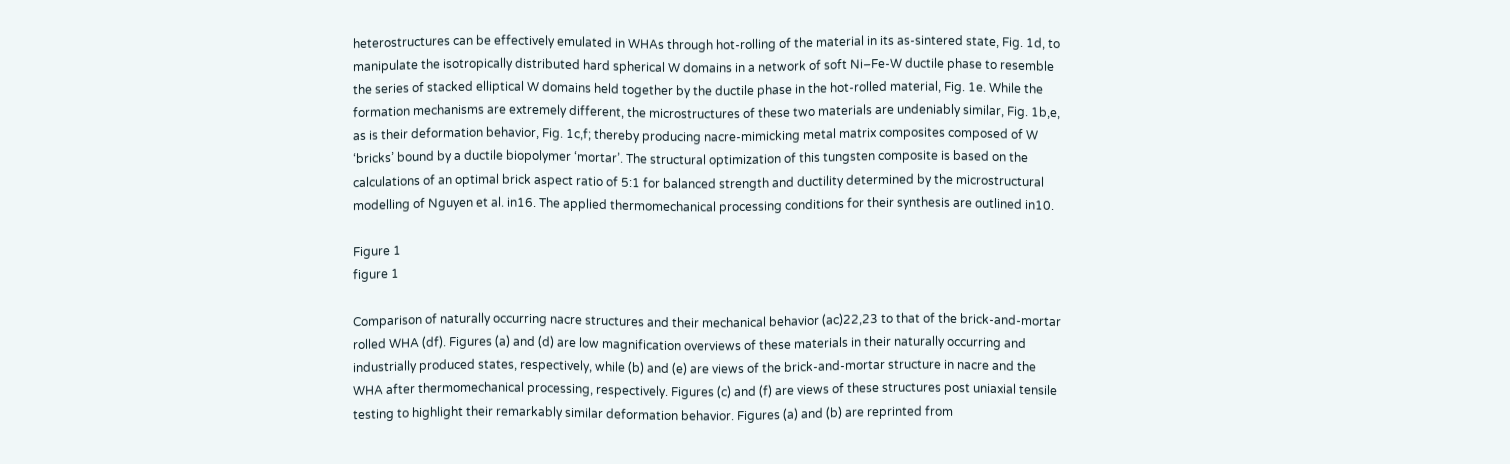heterostructures can be effectively emulated in WHAs through hot-rolling of the material in its as-sintered state, Fig. 1d, to manipulate the isotropically distributed hard spherical W domains in a network of soft Ni–Fe-W ductile phase to resemble the series of stacked elliptical W domains held together by the ductile phase in the hot-rolled material, Fig. 1e. While the formation mechanisms are extremely different, the microstructures of these two materials are undeniably similar, Fig. 1b,e, as is their deformation behavior, Fig. 1c,f; thereby producing nacre-mimicking metal matrix composites composed of W ‘bricks’ bound by a ductile biopolymer ‘mortar’. The structural optimization of this tungsten composite is based on the calculations of an optimal brick aspect ratio of 5:1 for balanced strength and ductility determined by the microstructural modelling of Nguyen et al. in16. The applied thermomechanical processing conditions for their synthesis are outlined in10.

Figure 1
figure 1

Comparison of naturally occurring nacre structures and their mechanical behavior (ac)22,23 to that of the brick-and-mortar rolled WHA (df). Figures (a) and (d) are low magnification overviews of these materials in their naturally occurring and industrially produced states, respectively, while (b) and (e) are views of the brick-and-mortar structure in nacre and the WHA after thermomechanical processing, respectively. Figures (c) and (f) are views of these structures post uniaxial tensile testing to highlight their remarkably similar deformation behavior. Figures (a) and (b) are reprinted from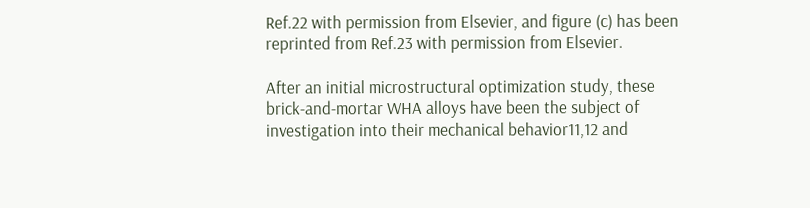Ref.22 with permission from Elsevier, and figure (c) has been reprinted from Ref.23 with permission from Elsevier.

After an initial microstructural optimization study, these brick-and-mortar WHA alloys have been the subject of investigation into their mechanical behavior11,12 and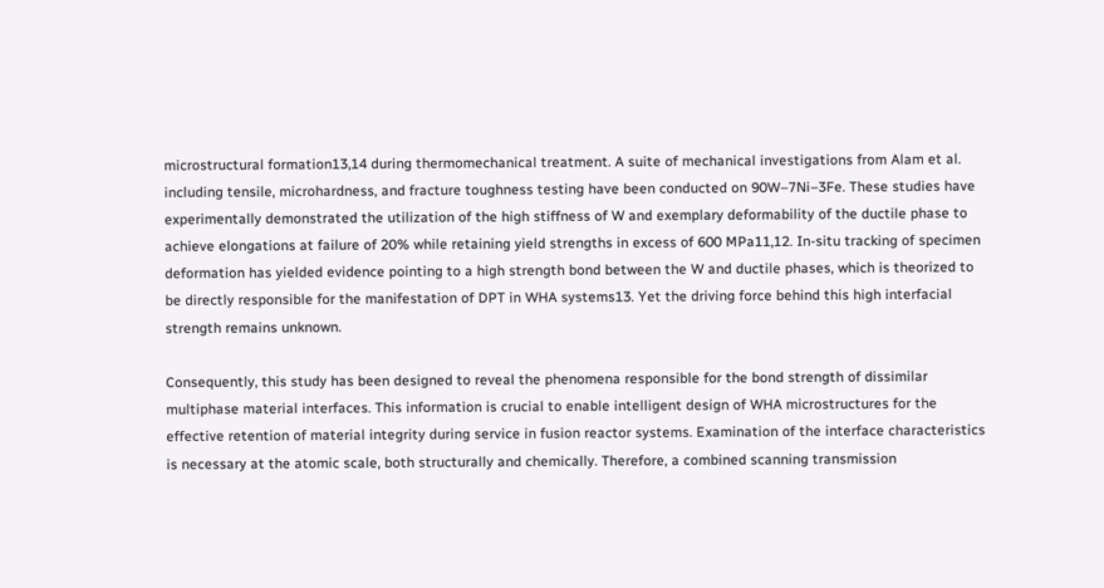microstructural formation13,14 during thermomechanical treatment. A suite of mechanical investigations from Alam et al. including tensile, microhardness, and fracture toughness testing have been conducted on 90W–7Ni–3Fe. These studies have experimentally demonstrated the utilization of the high stiffness of W and exemplary deformability of the ductile phase to achieve elongations at failure of 20% while retaining yield strengths in excess of 600 MPa11,12. In-situ tracking of specimen deformation has yielded evidence pointing to a high strength bond between the W and ductile phases, which is theorized to be directly responsible for the manifestation of DPT in WHA systems13. Yet the driving force behind this high interfacial strength remains unknown.

Consequently, this study has been designed to reveal the phenomena responsible for the bond strength of dissimilar multiphase material interfaces. This information is crucial to enable intelligent design of WHA microstructures for the effective retention of material integrity during service in fusion reactor systems. Examination of the interface characteristics is necessary at the atomic scale, both structurally and chemically. Therefore, a combined scanning transmission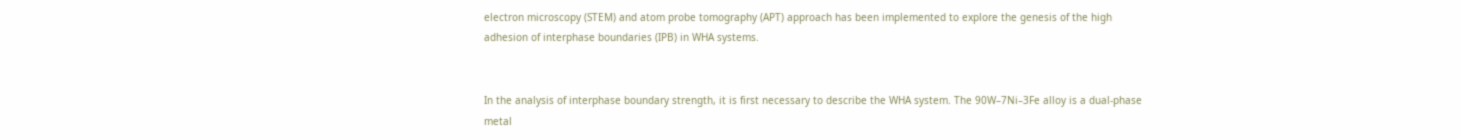electron microscopy (STEM) and atom probe tomography (APT) approach has been implemented to explore the genesis of the high adhesion of interphase boundaries (IPB) in WHA systems.


In the analysis of interphase boundary strength, it is first necessary to describe the WHA system. The 90W–7Ni–3Fe alloy is a dual-phase metal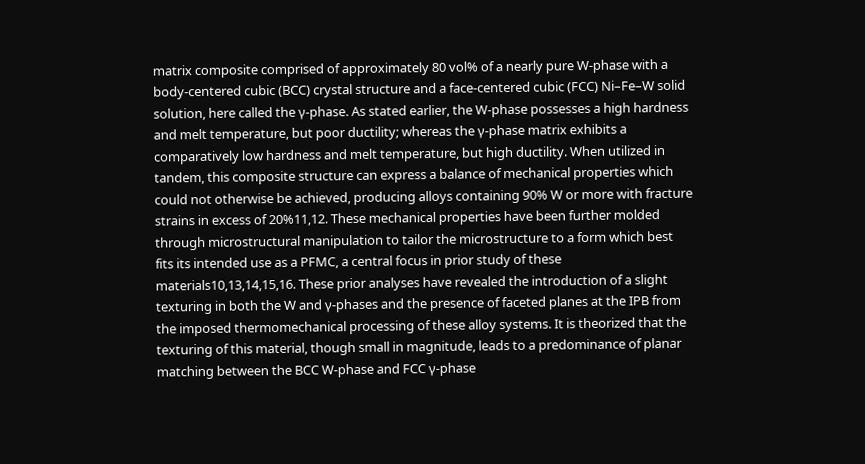matrix composite comprised of approximately 80 vol% of a nearly pure W-phase with a body-centered cubic (BCC) crystal structure and a face-centered cubic (FCC) Ni–Fe–W solid solution, here called the γ-phase. As stated earlier, the W-phase possesses a high hardness and melt temperature, but poor ductility; whereas the γ-phase matrix exhibits a comparatively low hardness and melt temperature, but high ductility. When utilized in tandem, this composite structure can express a balance of mechanical properties which could not otherwise be achieved, producing alloys containing 90% W or more with fracture strains in excess of 20%11,12. These mechanical properties have been further molded through microstructural manipulation to tailor the microstructure to a form which best fits its intended use as a PFMC, a central focus in prior study of these materials10,13,14,15,16. These prior analyses have revealed the introduction of a slight texturing in both the W and γ-phases and the presence of faceted planes at the IPB from the imposed thermomechanical processing of these alloy systems. It is theorized that the texturing of this material, though small in magnitude, leads to a predominance of planar matching between the BCC W-phase and FCC γ-phase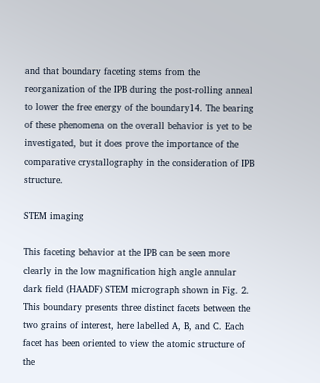and that boundary faceting stems from the reorganization of the IPB during the post-rolling anneal to lower the free energy of the boundary14. The bearing of these phenomena on the overall behavior is yet to be investigated, but it does prove the importance of the comparative crystallography in the consideration of IPB structure.

STEM imaging

This faceting behavior at the IPB can be seen more clearly in the low magnification high angle annular dark field (HAADF) STEM micrograph shown in Fig. 2. This boundary presents three distinct facets between the two grains of interest, here labelled A, B, and C. Each facet has been oriented to view the atomic structure of the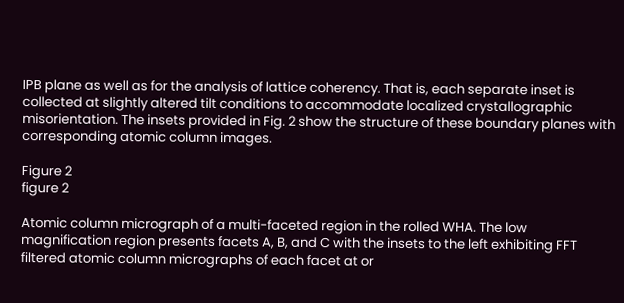IPB plane as well as for the analysis of lattice coherency. That is, each separate inset is collected at slightly altered tilt conditions to accommodate localized crystallographic misorientation. The insets provided in Fig. 2 show the structure of these boundary planes with corresponding atomic column images.

Figure 2
figure 2

Atomic column micrograph of a multi-faceted region in the rolled WHA. The low magnification region presents facets A, B, and C with the insets to the left exhibiting FFT filtered atomic column micrographs of each facet at or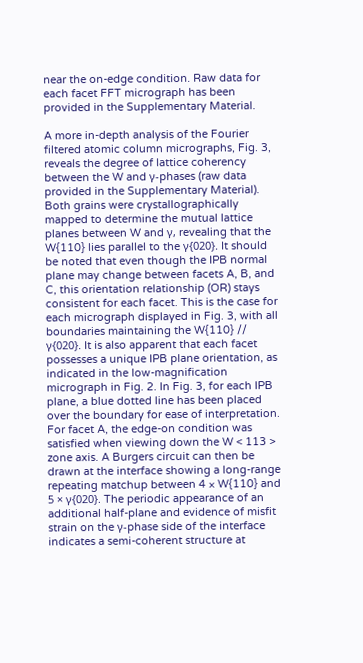near the on-edge condition. Raw data for each facet FFT micrograph has been provided in the Supplementary Material.

A more in-depth analysis of the Fourier filtered atomic column micrographs, Fig. 3, reveals the degree of lattice coherency between the W and γ-phases (raw data provided in the Supplementary Material). Both grains were crystallographically mapped to determine the mutual lattice planes between W and γ, revealing that the W{110} lies parallel to the γ{020}. It should be noted that even though the IPB normal plane may change between facets A, B, and C, this orientation relationship (OR) stays consistent for each facet. This is the case for each micrograph displayed in Fig. 3, with all boundaries maintaining the W{110} // γ{020}. It is also apparent that each facet possesses a unique IPB plane orientation, as indicated in the low-magnification micrograph in Fig. 2. In Fig. 3, for each IPB plane, a blue dotted line has been placed over the boundary for ease of interpretation. For facet A, the edge-on condition was satisfied when viewing down the W < 113 > zone axis. A Burgers circuit can then be drawn at the interface showing a long-range repeating matchup between 4 × W{110} and 5 × γ{020}. The periodic appearance of an additional half-plane and evidence of misfit strain on the γ-phase side of the interface indicates a semi-coherent structure at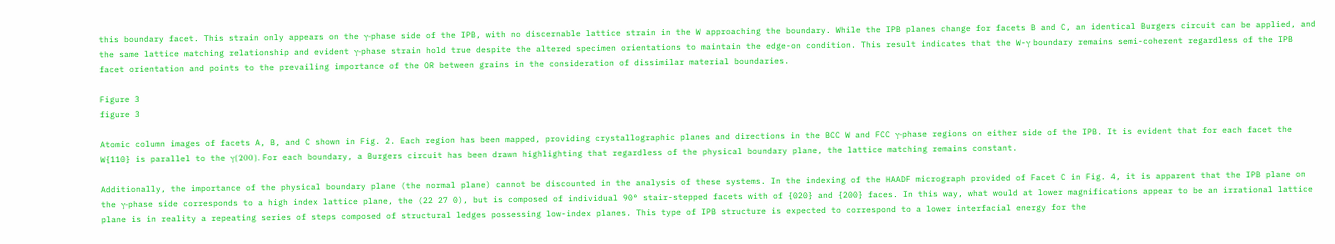this boundary facet. This strain only appears on the γ-phase side of the IPB, with no discernable lattice strain in the W approaching the boundary. While the IPB planes change for facets B and C, an identical Burgers circuit can be applied, and the same lattice matching relationship and evident γ-phase strain hold true despite the altered specimen orientations to maintain the edge-on condition. This result indicates that the W-γ boundary remains semi-coherent regardless of the IPB facet orientation and points to the prevailing importance of the OR between grains in the consideration of dissimilar material boundaries.

Figure 3
figure 3

Atomic column images of facets A, B, and C shown in Fig. 2. Each region has been mapped, providing crystallographic planes and directions in the BCC W and FCC γ-phase regions on either side of the IPB. It is evident that for each facet the W{110} is parallel to the γ{200}. For each boundary, a Burgers circuit has been drawn highlighting that regardless of the physical boundary plane, the lattice matching remains constant.

Additionally, the importance of the physical boundary plane (the normal plane) cannot be discounted in the analysis of these systems. In the indexing of the HAADF micrograph provided of Facet C in Fig. 4, it is apparent that the IPB plane on the γ-phase side corresponds to a high index lattice plane, the (22 27 0), but is composed of individual 90° stair-stepped facets with of {020} and {200} faces. In this way, what would at lower magnifications appear to be an irrational lattice plane is in reality a repeating series of steps composed of structural ledges possessing low-index planes. This type of IPB structure is expected to correspond to a lower interfacial energy for the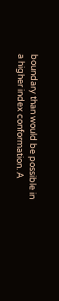boundary than would be possible in a higher index conformation. A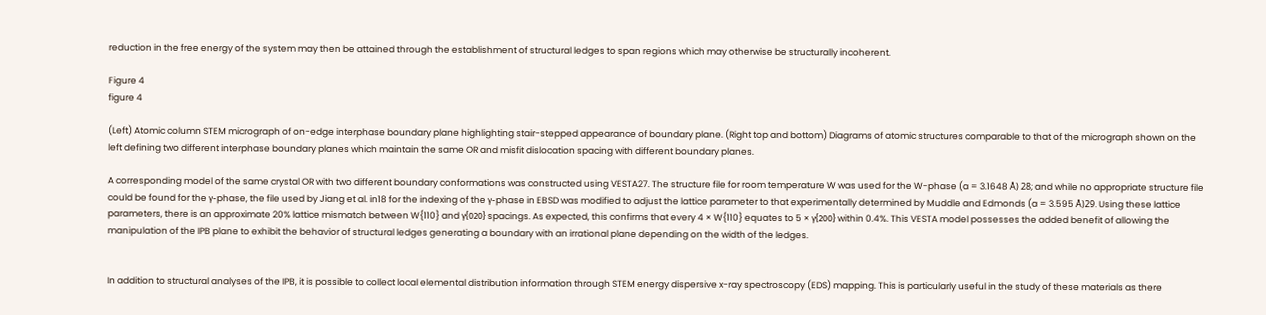reduction in the free energy of the system may then be attained through the establishment of structural ledges to span regions which may otherwise be structurally incoherent.

Figure 4
figure 4

(Left) Atomic column STEM micrograph of on-edge interphase boundary plane highlighting stair-stepped appearance of boundary plane. (Right top and bottom) Diagrams of atomic structures comparable to that of the micrograph shown on the left defining two different interphase boundary planes which maintain the same OR and misfit dislocation spacing with different boundary planes.

A corresponding model of the same crystal OR with two different boundary conformations was constructed using VESTA27. The structure file for room temperature W was used for the W-phase (a = 3.1648 Å) 28; and while no appropriate structure file could be found for the γ-phase, the file used by Jiang et al. in18 for the indexing of the γ-phase in EBSD was modified to adjust the lattice parameter to that experimentally determined by Muddle and Edmonds (a = 3.595 Å)29. Using these lattice parameters, there is an approximate 20% lattice mismatch between W{110} and γ{020} spacings. As expected, this confirms that every 4 × W{110} equates to 5 × γ{200} within 0.4%. This VESTA model possesses the added benefit of allowing the manipulation of the IPB plane to exhibit the behavior of structural ledges generating a boundary with an irrational plane depending on the width of the ledges.


In addition to structural analyses of the IPB, it is possible to collect local elemental distribution information through STEM energy dispersive x-ray spectroscopy (EDS) mapping. This is particularly useful in the study of these materials as there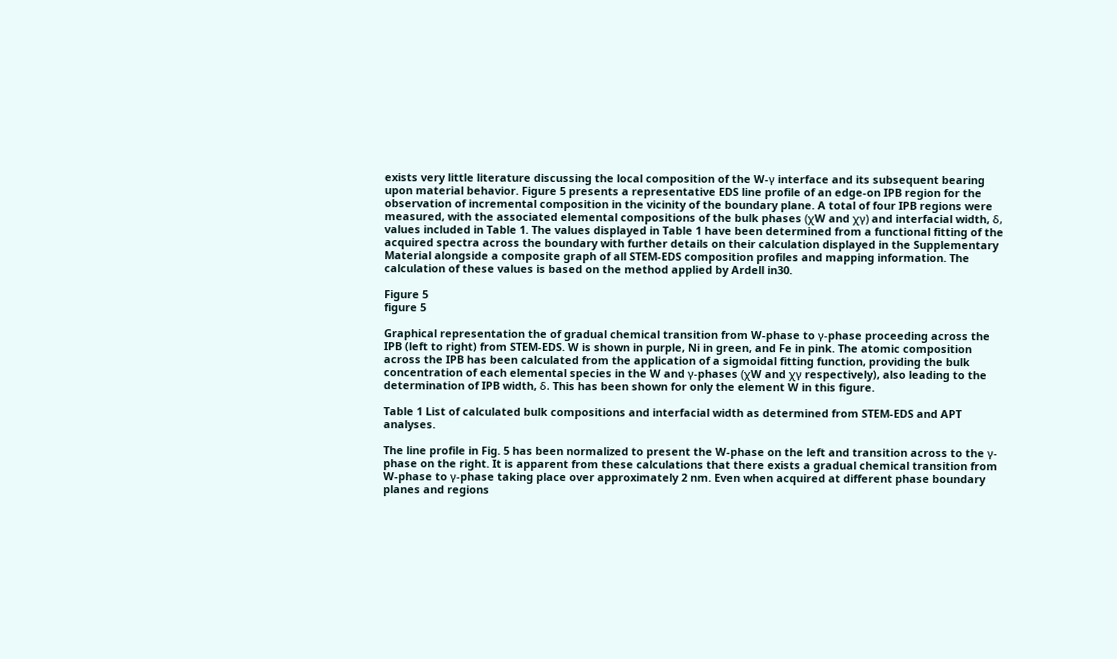exists very little literature discussing the local composition of the W-γ interface and its subsequent bearing upon material behavior. Figure 5 presents a representative EDS line profile of an edge-on IPB region for the observation of incremental composition in the vicinity of the boundary plane. A total of four IPB regions were measured, with the associated elemental compositions of the bulk phases (χW and χγ) and interfacial width, δ, values included in Table 1. The values displayed in Table 1 have been determined from a functional fitting of the acquired spectra across the boundary with further details on their calculation displayed in the Supplementary Material alongside a composite graph of all STEM-EDS composition profiles and mapping information. The calculation of these values is based on the method applied by Ardell in30.

Figure 5
figure 5

Graphical representation the of gradual chemical transition from W-phase to γ-phase proceeding across the IPB (left to right) from STEM-EDS. W is shown in purple, Ni in green, and Fe in pink. The atomic composition across the IPB has been calculated from the application of a sigmoidal fitting function, providing the bulk concentration of each elemental species in the W and γ-phases (χW and χγ respectively), also leading to the determination of IPB width, δ. This has been shown for only the element W in this figure.

Table 1 List of calculated bulk compositions and interfacial width as determined from STEM-EDS and APT analyses.

The line profile in Fig. 5 has been normalized to present the W-phase on the left and transition across to the γ-phase on the right. It is apparent from these calculations that there exists a gradual chemical transition from W-phase to γ-phase taking place over approximately 2 nm. Even when acquired at different phase boundary planes and regions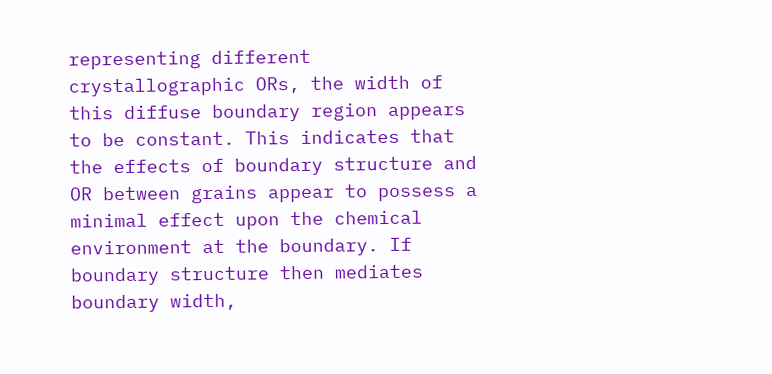representing different crystallographic ORs, the width of this diffuse boundary region appears to be constant. This indicates that the effects of boundary structure and OR between grains appear to possess a minimal effect upon the chemical environment at the boundary. If boundary structure then mediates boundary width,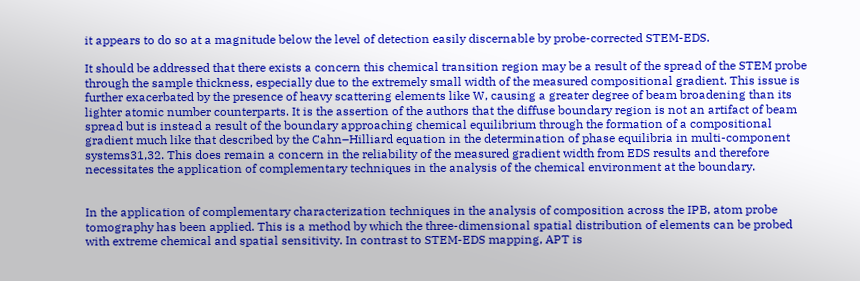it appears to do so at a magnitude below the level of detection easily discernable by probe-corrected STEM-EDS.

It should be addressed that there exists a concern this chemical transition region may be a result of the spread of the STEM probe through the sample thickness, especially due to the extremely small width of the measured compositional gradient. This issue is further exacerbated by the presence of heavy scattering elements like W, causing a greater degree of beam broadening than its lighter atomic number counterparts. It is the assertion of the authors that the diffuse boundary region is not an artifact of beam spread but is instead a result of the boundary approaching chemical equilibrium through the formation of a compositional gradient much like that described by the Cahn–Hilliard equation in the determination of phase equilibria in multi-component systems31,32. This does remain a concern in the reliability of the measured gradient width from EDS results and therefore necessitates the application of complementary techniques in the analysis of the chemical environment at the boundary.


In the application of complementary characterization techniques in the analysis of composition across the IPB, atom probe tomography has been applied. This is a method by which the three-dimensional spatial distribution of elements can be probed with extreme chemical and spatial sensitivity. In contrast to STEM-EDS mapping, APT is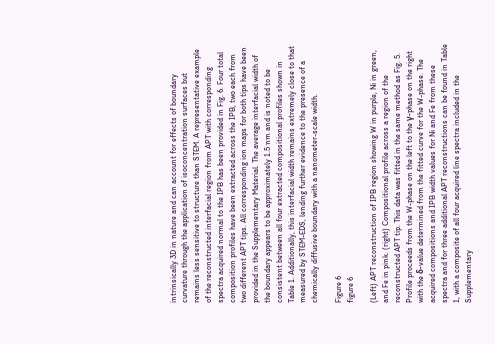intrinsically 3D in nature and can account for effects of boundary curvature through the application of isoconcentration surfaces but remains less sensitive to structure than STEM. A representative example of the reconstructed interfacial region from APT with corresponding spectra acquired normal to the IPB has been provided in Fig. 6. Four total composition profiles have been extracted across the IPB, two each from two different APT tips. All corresponding ion maps for both tips have been provided in the Supplementary Material. The average interfacial width of the boundary appears to be approximately 1.5 nm and is noted to be consistent between all four extracted compositional profiles shown in Table 1. Additionally, this interfacial width remains extremely close to that measured by STEM-EDS, lending further evidence to the presence of a chemically diffusive boundary with a nanometer-scale width.

Figure 6
figure 6

(Left) APT reconstruction of IPB region showing W in purple, Ni in green, and Fe in pink. (right) Compositional profile across a region of the reconstructed APT tip. This data was fitted in the same method as Fig. 5. Profile proceeds from the W-phase on the left to the γ-phase on the right with the δ-value determined from the fitted curve for the W-phase. The acquired compositions and IPB width values for Ni and Fe from these spectra and for three additional APT reconstructions can be found in Table 1, with a composite of all four acquired line spectra included in the Supplementary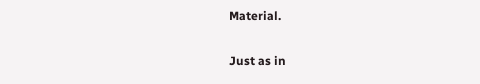Material.

Just as in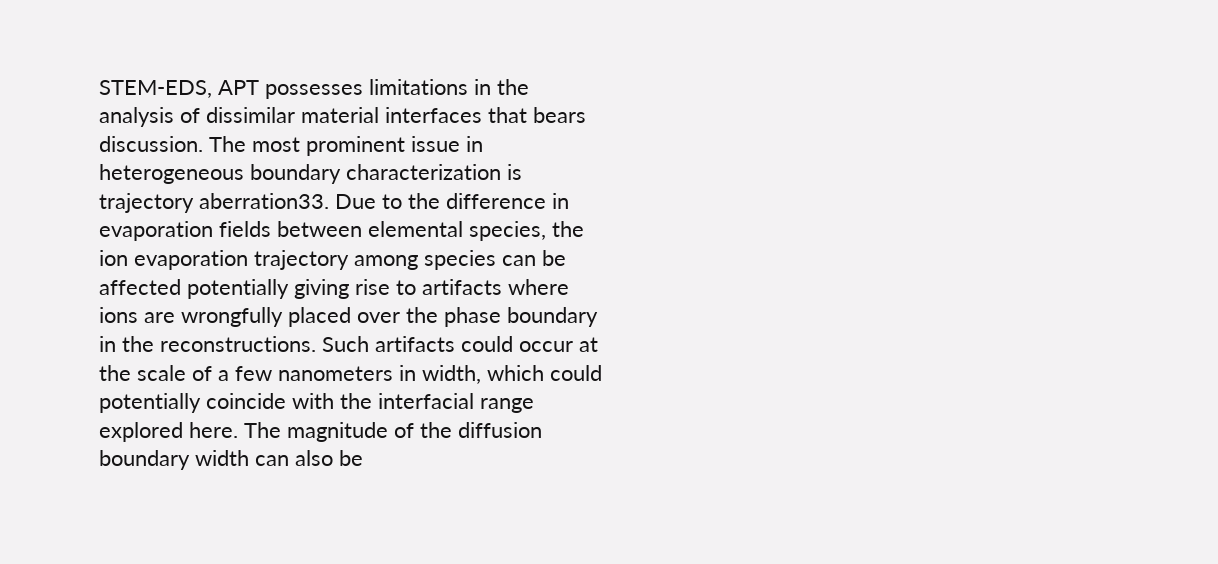STEM-EDS, APT possesses limitations in the analysis of dissimilar material interfaces that bears discussion. The most prominent issue in heterogeneous boundary characterization is trajectory aberration33. Due to the difference in evaporation fields between elemental species, the ion evaporation trajectory among species can be affected potentially giving rise to artifacts where ions are wrongfully placed over the phase boundary in the reconstructions. Such artifacts could occur at the scale of a few nanometers in width, which could potentially coincide with the interfacial range explored here. The magnitude of the diffusion boundary width can also be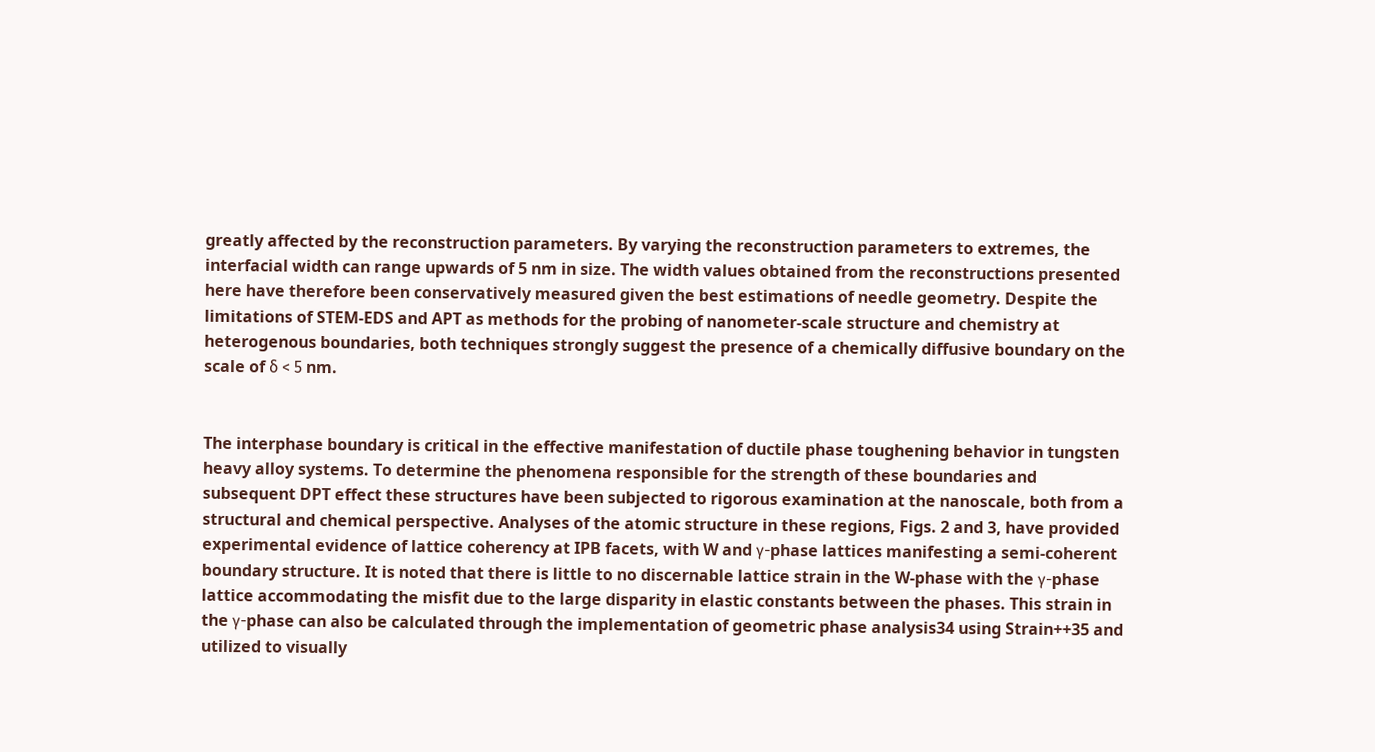greatly affected by the reconstruction parameters. By varying the reconstruction parameters to extremes, the interfacial width can range upwards of 5 nm in size. The width values obtained from the reconstructions presented here have therefore been conservatively measured given the best estimations of needle geometry. Despite the limitations of STEM-EDS and APT as methods for the probing of nanometer-scale structure and chemistry at heterogenous boundaries, both techniques strongly suggest the presence of a chemically diffusive boundary on the scale of δ < 5 nm.


The interphase boundary is critical in the effective manifestation of ductile phase toughening behavior in tungsten heavy alloy systems. To determine the phenomena responsible for the strength of these boundaries and subsequent DPT effect these structures have been subjected to rigorous examination at the nanoscale, both from a structural and chemical perspective. Analyses of the atomic structure in these regions, Figs. 2 and 3, have provided experimental evidence of lattice coherency at IPB facets, with W and γ-phase lattices manifesting a semi-coherent boundary structure. It is noted that there is little to no discernable lattice strain in the W-phase with the γ-phase lattice accommodating the misfit due to the large disparity in elastic constants between the phases. This strain in the γ-phase can also be calculated through the implementation of geometric phase analysis34 using Strain++35 and utilized to visually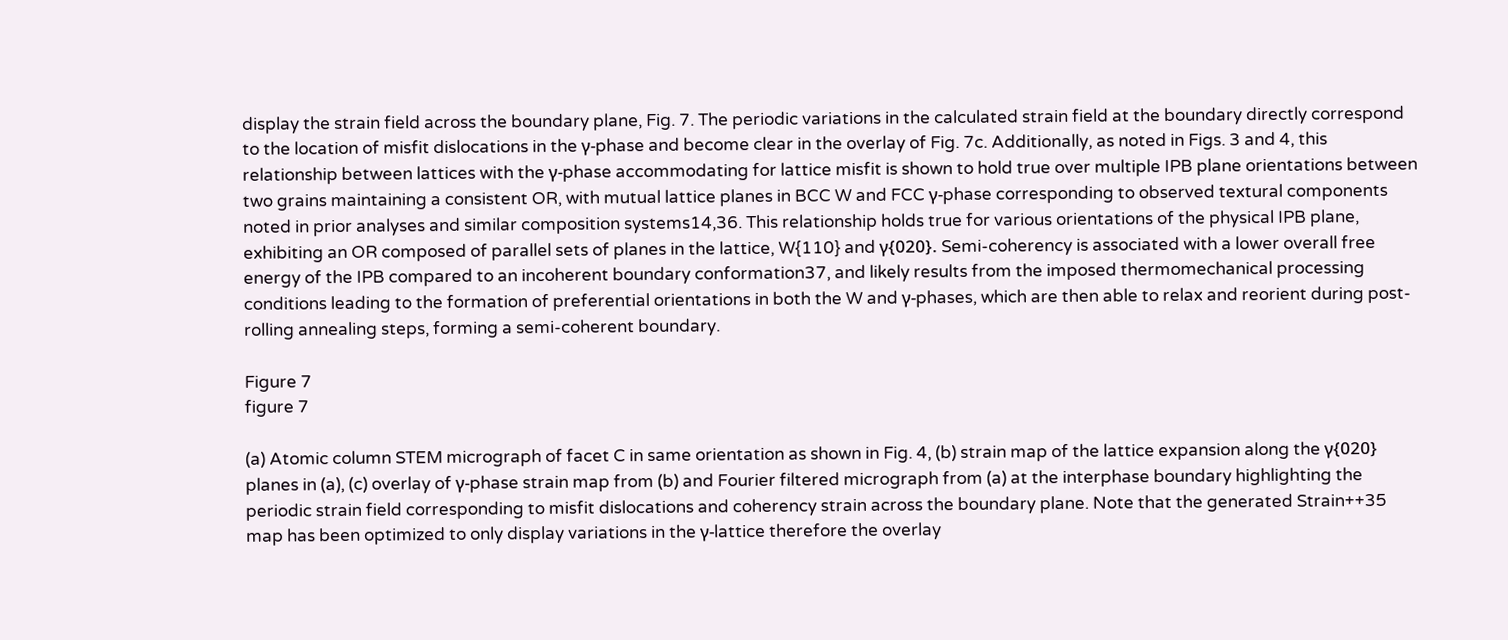display the strain field across the boundary plane, Fig. 7. The periodic variations in the calculated strain field at the boundary directly correspond to the location of misfit dislocations in the γ-phase and become clear in the overlay of Fig. 7c. Additionally, as noted in Figs. 3 and 4, this relationship between lattices with the γ-phase accommodating for lattice misfit is shown to hold true over multiple IPB plane orientations between two grains maintaining a consistent OR, with mutual lattice planes in BCC W and FCC γ-phase corresponding to observed textural components noted in prior analyses and similar composition systems14,36. This relationship holds true for various orientations of the physical IPB plane, exhibiting an OR composed of parallel sets of planes in the lattice, W{110} and γ{020}. Semi-coherency is associated with a lower overall free energy of the IPB compared to an incoherent boundary conformation37, and likely results from the imposed thermomechanical processing conditions leading to the formation of preferential orientations in both the W and γ-phases, which are then able to relax and reorient during post-rolling annealing steps, forming a semi-coherent boundary.

Figure 7
figure 7

(a) Atomic column STEM micrograph of facet C in same orientation as shown in Fig. 4, (b) strain map of the lattice expansion along the γ{020} planes in (a), (c) overlay of γ-phase strain map from (b) and Fourier filtered micrograph from (a) at the interphase boundary highlighting the periodic strain field corresponding to misfit dislocations and coherency strain across the boundary plane. Note that the generated Strain++35 map has been optimized to only display variations in the γ-lattice therefore the overlay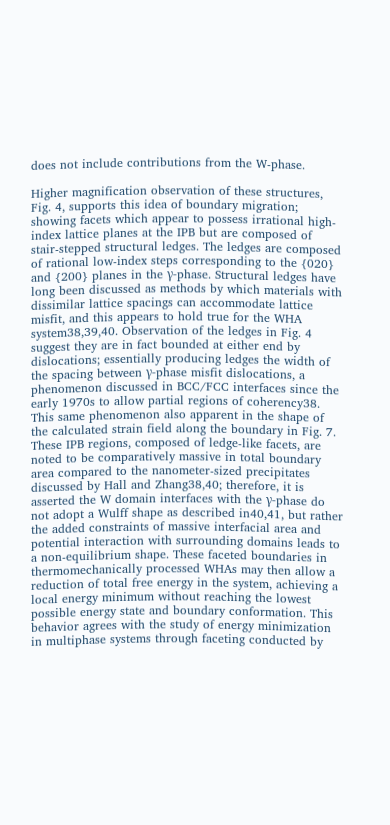does not include contributions from the W-phase.

Higher magnification observation of these structures, Fig. 4, supports this idea of boundary migration; showing facets which appear to possess irrational high-index lattice planes at the IPB but are composed of stair-stepped structural ledges. The ledges are composed of rational low-index steps corresponding to the {020} and {200} planes in the γ-phase. Structural ledges have long been discussed as methods by which materials with dissimilar lattice spacings can accommodate lattice misfit, and this appears to hold true for the WHA system38,39,40. Observation of the ledges in Fig. 4 suggest they are in fact bounded at either end by dislocations; essentially producing ledges the width of the spacing between γ-phase misfit dislocations, a phenomenon discussed in BCC/FCC interfaces since the early 1970s to allow partial regions of coherency38. This same phenomenon also apparent in the shape of the calculated strain field along the boundary in Fig. 7. These IPB regions, composed of ledge-like facets, are noted to be comparatively massive in total boundary area compared to the nanometer-sized precipitates discussed by Hall and Zhang38,40; therefore, it is asserted the W domain interfaces with the γ-phase do not adopt a Wulff shape as described in40,41, but rather the added constraints of massive interfacial area and potential interaction with surrounding domains leads to a non-equilibrium shape. These faceted boundaries in thermomechanically processed WHAs may then allow a reduction of total free energy in the system, achieving a local energy minimum without reaching the lowest possible energy state and boundary conformation. This behavior agrees with the study of energy minimization in multiphase systems through faceting conducted by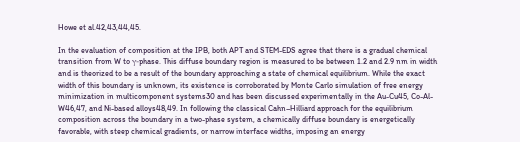Howe et al.42,43,44,45.

In the evaluation of composition at the IPB, both APT and STEM-EDS agree that there is a gradual chemical transition from W to γ-phase. This diffuse boundary region is measured to be between 1.2 and 2.9 nm in width and is theorized to be a result of the boundary approaching a state of chemical equilibrium. While the exact width of this boundary is unknown, its existence is corroborated by Monte Carlo simulation of free energy minimization in multicomponent systems30 and has been discussed experimentally in the Au-Cu45, Co-Al-W46,47, and Ni-based alloys48,49. In following the classical Cahn–Hilliard approach for the equilibrium composition across the boundary in a two-phase system, a chemically diffuse boundary is energetically favorable, with steep chemical gradients, or narrow interface widths, imposing an energy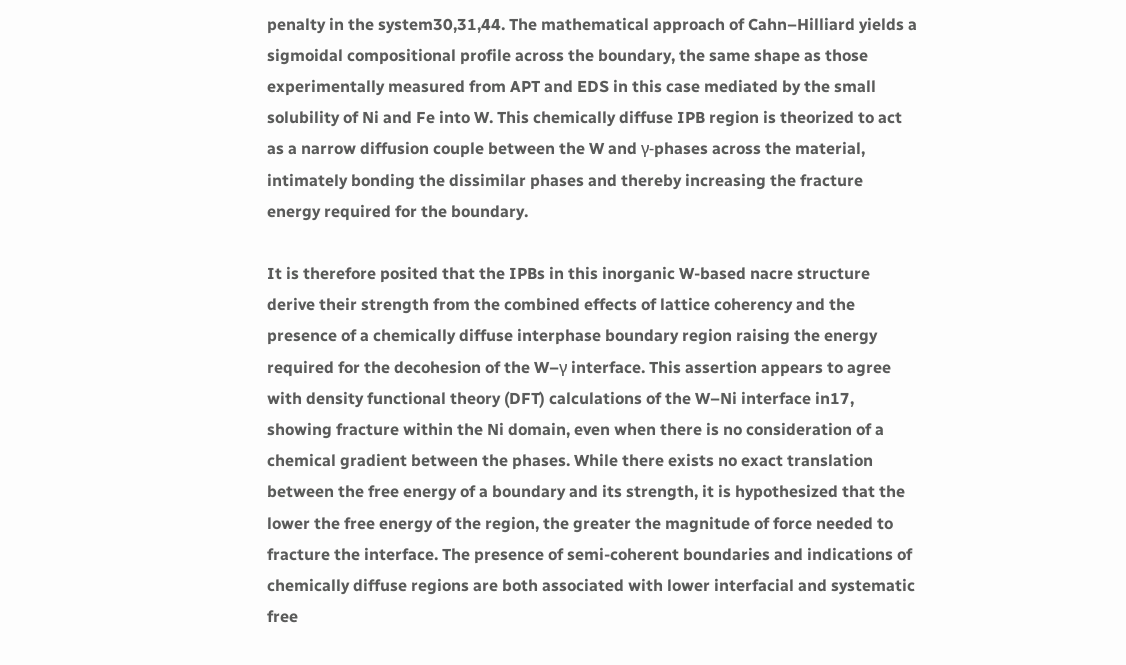penalty in the system30,31,44. The mathematical approach of Cahn–Hilliard yields a sigmoidal compositional profile across the boundary, the same shape as those experimentally measured from APT and EDS in this case mediated by the small solubility of Ni and Fe into W. This chemically diffuse IPB region is theorized to act as a narrow diffusion couple between the W and γ-phases across the material, intimately bonding the dissimilar phases and thereby increasing the fracture energy required for the boundary.

It is therefore posited that the IPBs in this inorganic W-based nacre structure derive their strength from the combined effects of lattice coherency and the presence of a chemically diffuse interphase boundary region raising the energy required for the decohesion of the W–γ interface. This assertion appears to agree with density functional theory (DFT) calculations of the W–Ni interface in17, showing fracture within the Ni domain, even when there is no consideration of a chemical gradient between the phases. While there exists no exact translation between the free energy of a boundary and its strength, it is hypothesized that the lower the free energy of the region, the greater the magnitude of force needed to fracture the interface. The presence of semi-coherent boundaries and indications of chemically diffuse regions are both associated with lower interfacial and systematic free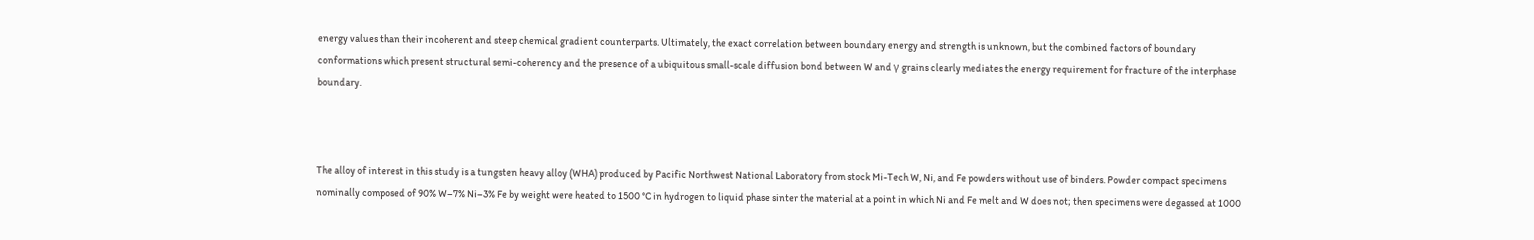energy values than their incoherent and steep chemical gradient counterparts. Ultimately, the exact correlation between boundary energy and strength is unknown, but the combined factors of boundary conformations which present structural semi-coherency and the presence of a ubiquitous small-scale diffusion bond between W and γ grains clearly mediates the energy requirement for fracture of the interphase boundary.



The alloy of interest in this study is a tungsten heavy alloy (WHA) produced by Pacific Northwest National Laboratory from stock Mi-Tech W, Ni, and Fe powders without use of binders. Powder compact specimens nominally composed of 90% W–7% Ni–3% Fe by weight were heated to 1500 °C in hydrogen to liquid phase sinter the material at a point in which Ni and Fe melt and W does not; then specimens were degassed at 1000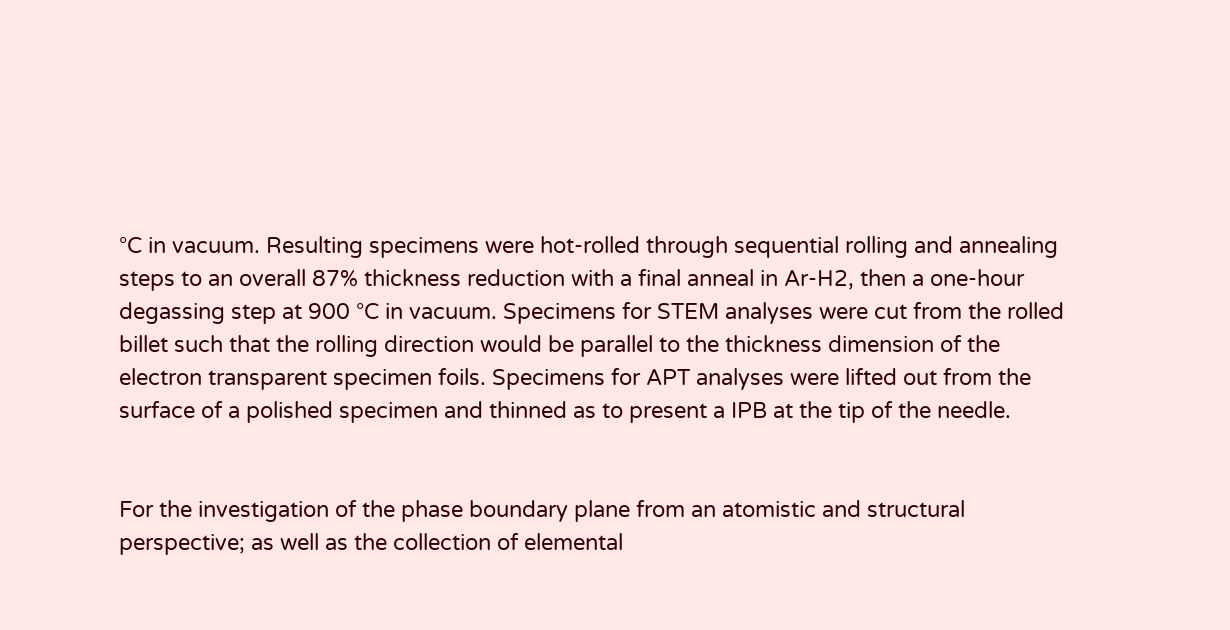°C in vacuum. Resulting specimens were hot-rolled through sequential rolling and annealing steps to an overall 87% thickness reduction with a final anneal in Ar-H2, then a one-hour degassing step at 900 °C in vacuum. Specimens for STEM analyses were cut from the rolled billet such that the rolling direction would be parallel to the thickness dimension of the electron transparent specimen foils. Specimens for APT analyses were lifted out from the surface of a polished specimen and thinned as to present a IPB at the tip of the needle.


For the investigation of the phase boundary plane from an atomistic and structural perspective; as well as the collection of elemental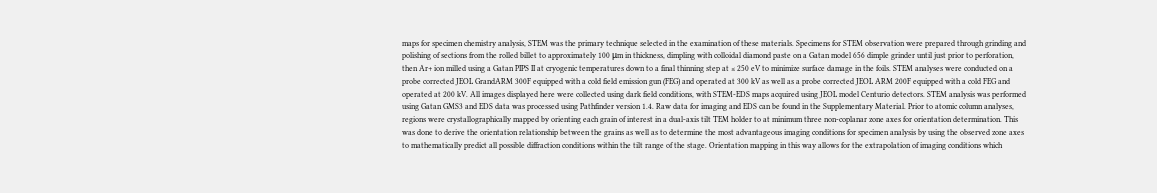maps for specimen chemistry analysis, STEM was the primary technique selected in the examination of these materials. Specimens for STEM observation were prepared through grinding and polishing of sections from the rolled billet to approximately 100 μm in thickness, dimpling with colloidal diamond paste on a Gatan model 656 dimple grinder until just prior to perforation, then Ar+ ion milled using a Gatan PIPS II at cryogenic temperatures down to a final thinning step at ≤ 250 eV to minimize surface damage in the foils. STEM analyses were conducted on a probe corrected JEOL GrandARM 300F equipped with a cold field emission gun (FEG) and operated at 300 kV as well as a probe corrected JEOL ARM 200F equipped with a cold FEG and operated at 200 kV. All images displayed here were collected using dark field conditions, with STEM-EDS maps acquired using JEOL model Centurio detectors. STEM analysis was performed using Gatan GMS3 and EDS data was processed using Pathfinder version 1.4. Raw data for imaging and EDS can be found in the Supplementary Material. Prior to atomic column analyses, regions were crystallographically mapped by orienting each grain of interest in a dual-axis tilt TEM holder to at minimum three non-coplanar zone axes for orientation determination. This was done to derive the orientation relationship between the grains as well as to determine the most advantageous imaging conditions for specimen analysis by using the observed zone axes to mathematically predict all possible diffraction conditions within the tilt range of the stage. Orientation mapping in this way allows for the extrapolation of imaging conditions which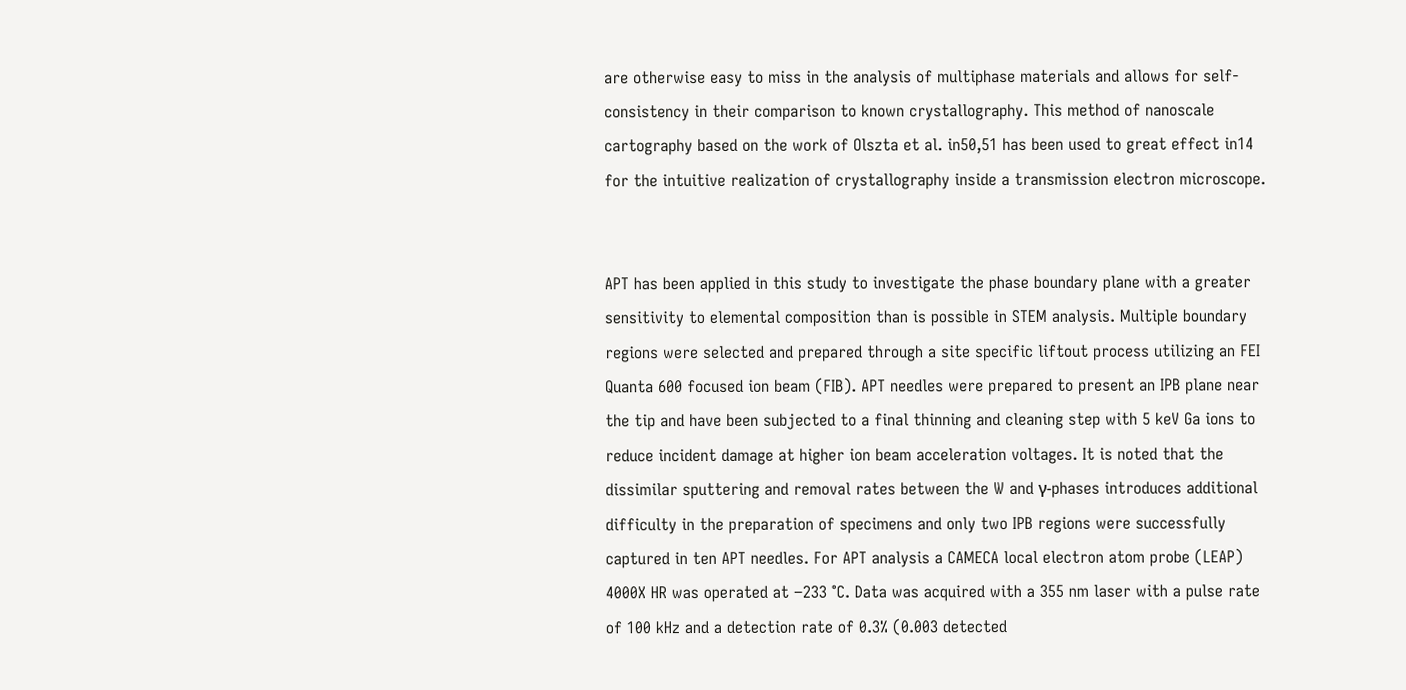are otherwise easy to miss in the analysis of multiphase materials and allows for self-consistency in their comparison to known crystallography. This method of nanoscale cartography based on the work of Olszta et al. in50,51 has been used to great effect in14 for the intuitive realization of crystallography inside a transmission electron microscope.


APT has been applied in this study to investigate the phase boundary plane with a greater sensitivity to elemental composition than is possible in STEM analysis. Multiple boundary regions were selected and prepared through a site specific liftout process utilizing an FEI Quanta 600 focused ion beam (FIB). APT needles were prepared to present an IPB plane near the tip and have been subjected to a final thinning and cleaning step with 5 keV Ga ions to reduce incident damage at higher ion beam acceleration voltages. It is noted that the dissimilar sputtering and removal rates between the W and γ-phases introduces additional difficulty in the preparation of specimens and only two IPB regions were successfully captured in ten APT needles. For APT analysis a CAMECA local electron atom probe (LEAP) 4000X HR was operated at −233 °C. Data was acquired with a 355 nm laser with a pulse rate of 100 kHz and a detection rate of 0.3% (0.003 detected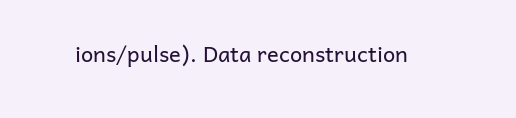ions/pulse). Data reconstruction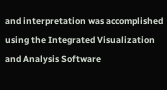and interpretation was accomplished using the Integrated Visualization and Analysis Software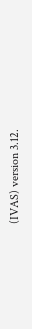(IVAS) version 3.12.